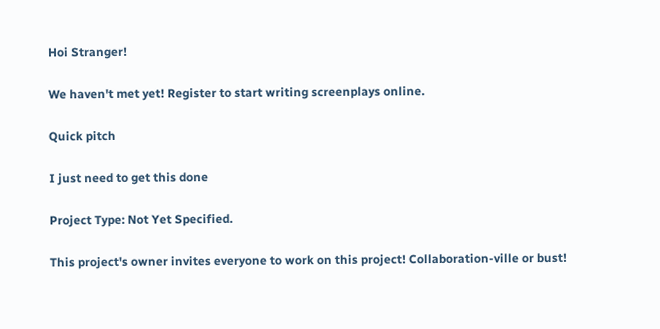Hoi Stranger!

We haven't met yet! Register to start writing screenplays online.

Quick pitch

I just need to get this done

Project Type: Not Yet Specified.

This project's owner invites everyone to work on this project! Collaboration-ville or bust!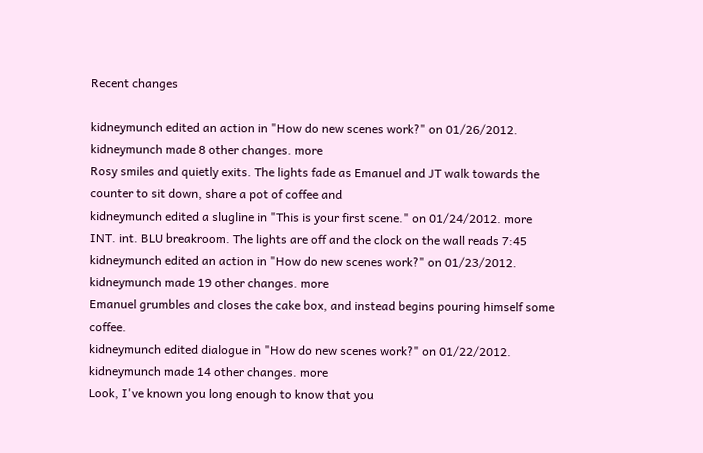Recent changes

kidneymunch edited an action in "How do new scenes work?" on 01/26/2012. kidneymunch made 8 other changes. more
Rosy smiles and quietly exits. The lights fade as Emanuel and JT walk towards the counter to sit down, share a pot of coffee and
kidneymunch edited a slugline in "This is your first scene." on 01/24/2012. more
INT. int. BLU breakroom. The lights are off and the clock on the wall reads 7:45
kidneymunch edited an action in "How do new scenes work?" on 01/23/2012. kidneymunch made 19 other changes. more
Emanuel grumbles and closes the cake box, and instead begins pouring himself some coffee.
kidneymunch edited dialogue in "How do new scenes work?" on 01/22/2012. kidneymunch made 14 other changes. more
Look, I've known you long enough to know that you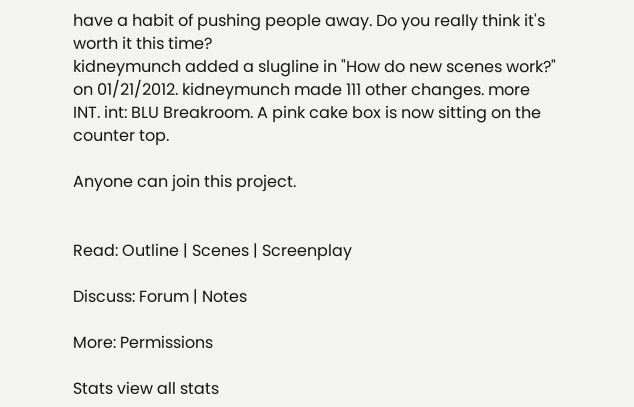have a habit of pushing people away. Do you really think it's worth it this time?
kidneymunch added a slugline in "How do new scenes work?" on 01/21/2012. kidneymunch made 111 other changes. more
INT. int: BLU Breakroom. A pink cake box is now sitting on the counter top.

Anyone can join this project.


Read: Outline | Scenes | Screenplay

Discuss: Forum | Notes

More: Permissions

Stats view all stats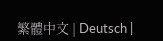繁體中文 | Deutsch |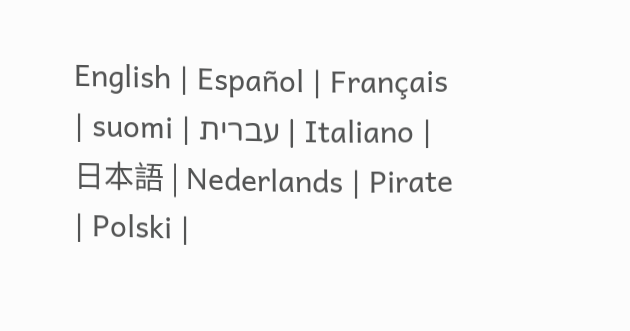English | Español | Français | suomi | עברית | Italiano | 日本語 | Nederlands | Pirate | Polski |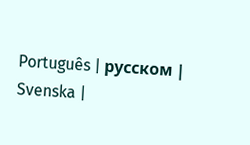Português | русском | Svenska |